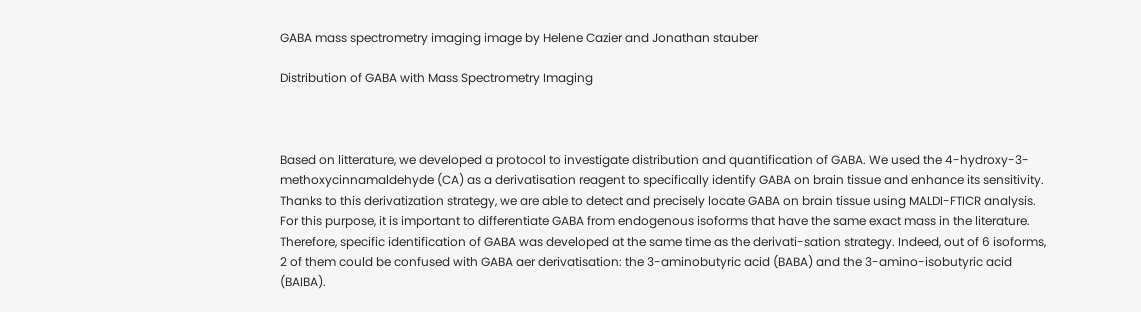GABA mass spectrometry imaging image by Helene Cazier and Jonathan stauber

Distribution of GABA with Mass Spectrometry Imaging



Based on litterature, we developed a protocol to investigate distribution and quantification of GABA. We used the 4-hydroxy-3-methoxycinnamaldehyde (CA) as a derivatisation reagent to specifically identify GABA on brain tissue and enhance its sensitivity. Thanks to this derivatization strategy, we are able to detect and precisely locate GABA on brain tissue using MALDI-FTICR analysis. For this purpose, it is important to differentiate GABA from endogenous isoforms that have the same exact mass in the literature. Therefore, specific identification of GABA was developed at the same time as the derivati-sation strategy. Indeed, out of 6 isoforms, 2 of them could be confused with GABA aer derivatisation: the 3-aminobutyric acid (BABA) and the 3-amino-isobutyric acid (BAIBA).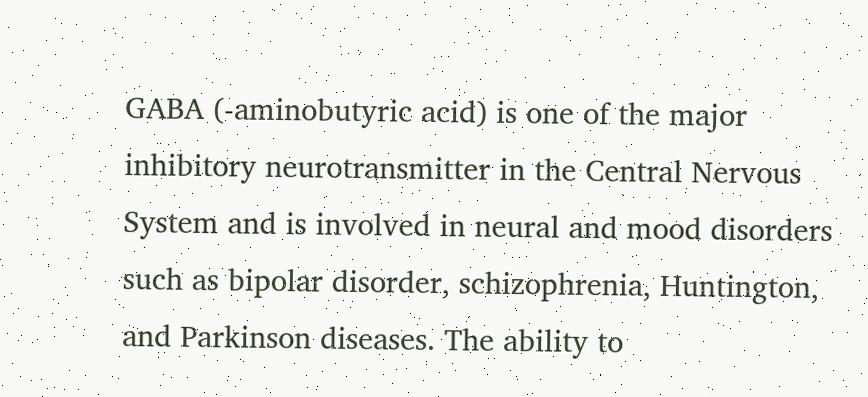GABA (-aminobutyric acid) is one of the major inhibitory neurotransmitter in the Central Nervous System and is involved in neural and mood disorders such as bipolar disorder, schizophrenia, Huntington, and Parkinson diseases. The ability to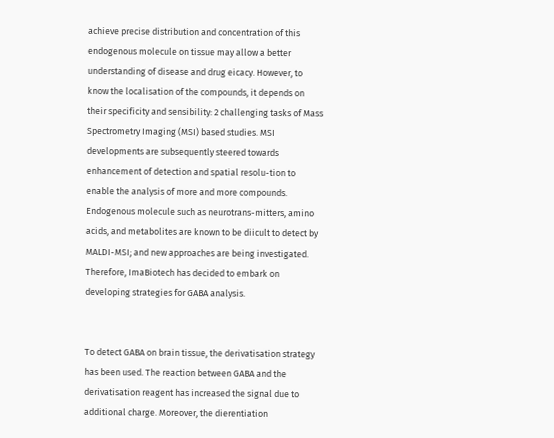achieve precise distribution and concentration of this endogenous molecule on tissue may allow a better understanding of disease and drug eicacy. However, to know the localisation of the compounds, it depends on their specificity and sensibility: 2 challenging tasks of Mass Spectrometry Imaging (MSI) based studies. MSI developments are subsequently steered towards enhancement of detection and spatial resolu-tion to enable the analysis of more and more compounds. Endogenous molecule such as neurotrans-mitters, amino acids, and metabolites are known to be diicult to detect by MALDI-MSI; and new approaches are being investigated. Therefore, ImaBiotech has decided to embark on developing strategies for GABA analysis.


To detect GABA on brain tissue, the derivatisation strategy has been used. The reaction between GABA and the derivatisation reagent has increased the signal due to additional charge. Moreover, the dierentiation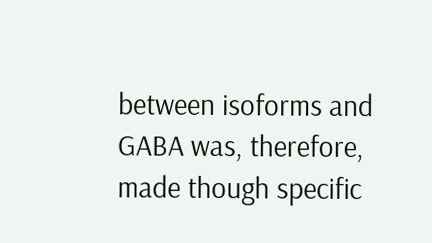between isoforms and GABA was, therefore, made though specific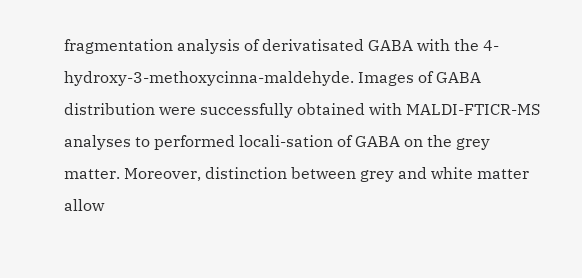fragmentation analysis of derivatisated GABA with the 4-hydroxy-3-methoxycinna-maldehyde. Images of GABA distribution were successfully obtained with MALDI-FTICR-MS analyses to performed locali-sation of GABA on the grey matter. Moreover, distinction between grey and white matter allow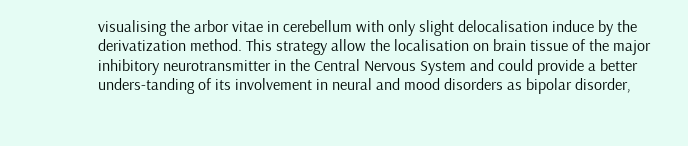visualising the arbor vitae in cerebellum with only slight delocalisation induce by the derivatization method. This strategy allow the localisation on brain tissue of the major inhibitory neurotransmitter in the Central Nervous System and could provide a better unders-tanding of its involvement in neural and mood disorders as bipolar disorder,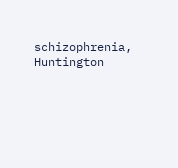schizophrenia, Huntington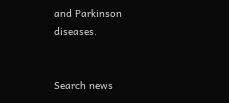and Parkinson diseases.


Search news